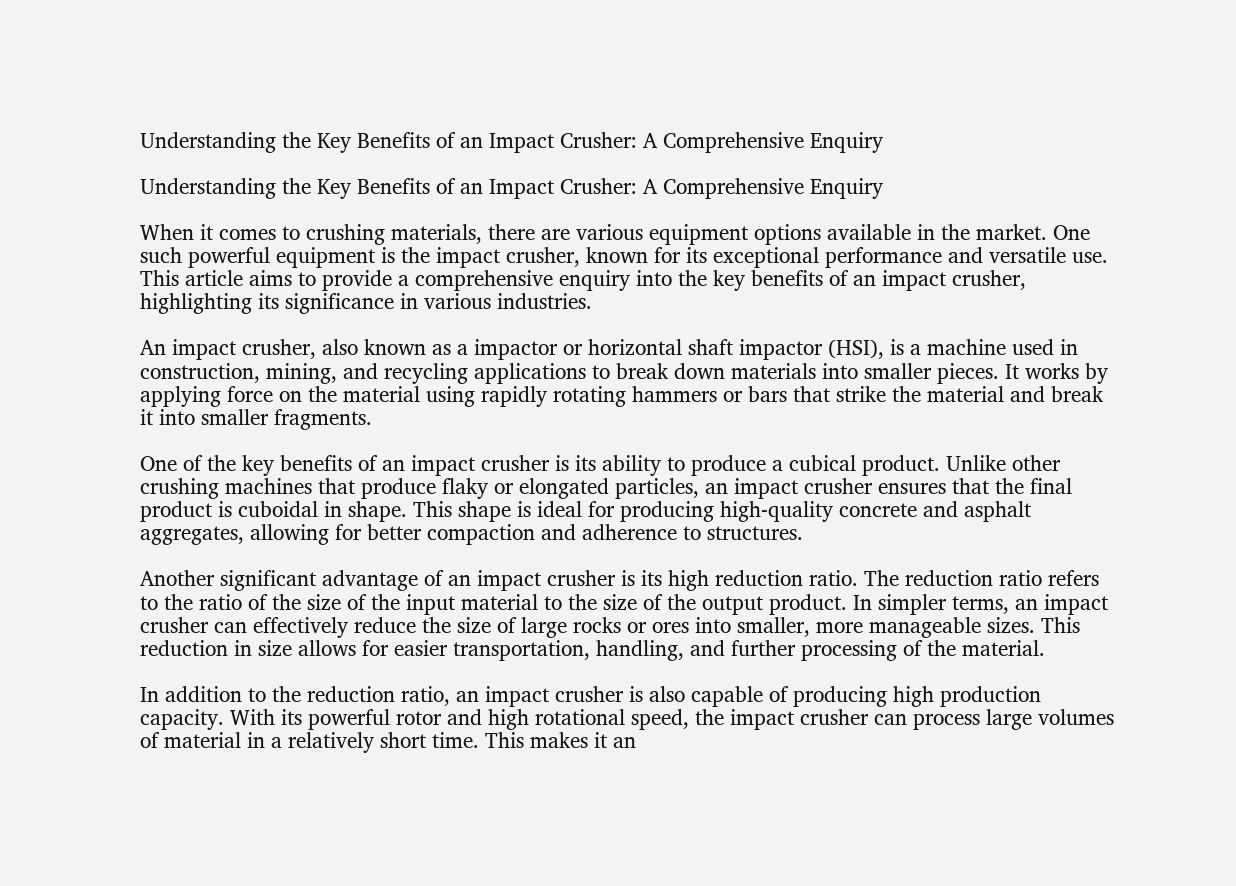Understanding the Key Benefits of an Impact Crusher: A Comprehensive Enquiry

Understanding the Key Benefits of an Impact Crusher: A Comprehensive Enquiry

When it comes to crushing materials, there are various equipment options available in the market. One such powerful equipment is the impact crusher, known for its exceptional performance and versatile use. This article aims to provide a comprehensive enquiry into the key benefits of an impact crusher, highlighting its significance in various industries.

An impact crusher, also known as a impactor or horizontal shaft impactor (HSI), is a machine used in construction, mining, and recycling applications to break down materials into smaller pieces. It works by applying force on the material using rapidly rotating hammers or bars that strike the material and break it into smaller fragments.

One of the key benefits of an impact crusher is its ability to produce a cubical product. Unlike other crushing machines that produce flaky or elongated particles, an impact crusher ensures that the final product is cuboidal in shape. This shape is ideal for producing high-quality concrete and asphalt aggregates, allowing for better compaction and adherence to structures.

Another significant advantage of an impact crusher is its high reduction ratio. The reduction ratio refers to the ratio of the size of the input material to the size of the output product. In simpler terms, an impact crusher can effectively reduce the size of large rocks or ores into smaller, more manageable sizes. This reduction in size allows for easier transportation, handling, and further processing of the material.

In addition to the reduction ratio, an impact crusher is also capable of producing high production capacity. With its powerful rotor and high rotational speed, the impact crusher can process large volumes of material in a relatively short time. This makes it an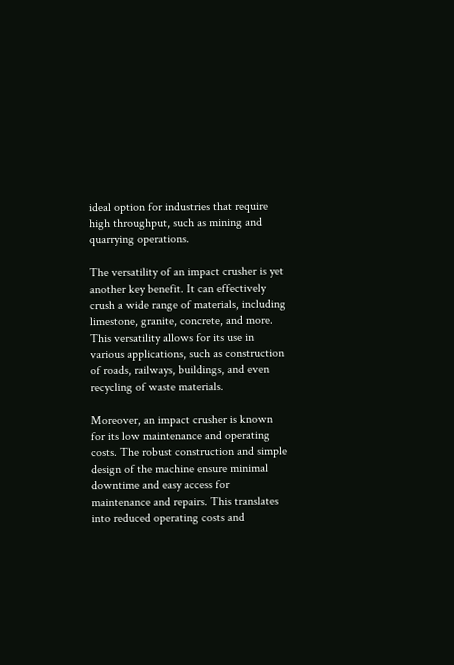ideal option for industries that require high throughput, such as mining and quarrying operations.

The versatility of an impact crusher is yet another key benefit. It can effectively crush a wide range of materials, including limestone, granite, concrete, and more. This versatility allows for its use in various applications, such as construction of roads, railways, buildings, and even recycling of waste materials.

Moreover, an impact crusher is known for its low maintenance and operating costs. The robust construction and simple design of the machine ensure minimal downtime and easy access for maintenance and repairs. This translates into reduced operating costs and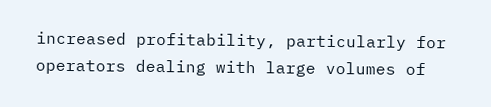increased profitability, particularly for operators dealing with large volumes of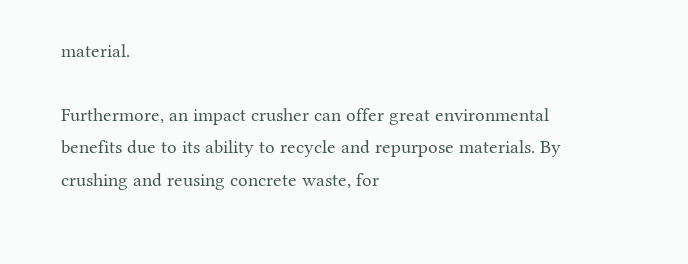material.

Furthermore, an impact crusher can offer great environmental benefits due to its ability to recycle and repurpose materials. By crushing and reusing concrete waste, for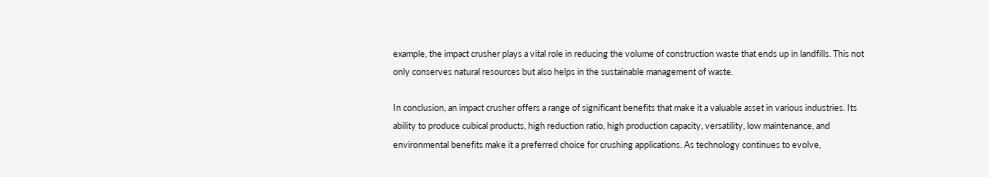example, the impact crusher plays a vital role in reducing the volume of construction waste that ends up in landfills. This not only conserves natural resources but also helps in the sustainable management of waste.

In conclusion, an impact crusher offers a range of significant benefits that make it a valuable asset in various industries. Its ability to produce cubical products, high reduction ratio, high production capacity, versatility, low maintenance, and environmental benefits make it a preferred choice for crushing applications. As technology continues to evolve,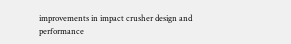improvements in impact crusher design and performance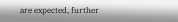are expected, further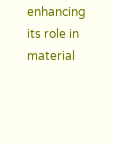enhancing its role in material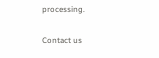processing.

Contact us